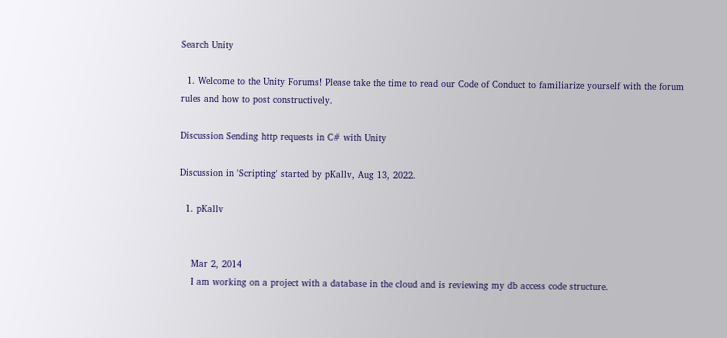Search Unity

  1. Welcome to the Unity Forums! Please take the time to read our Code of Conduct to familiarize yourself with the forum rules and how to post constructively.

Discussion Sending http requests in C# with Unity

Discussion in 'Scripting' started by pKallv, Aug 13, 2022.

  1. pKallv


    Mar 2, 2014
    I am working on a project with a database in the cloud and is reviewing my db access code structure.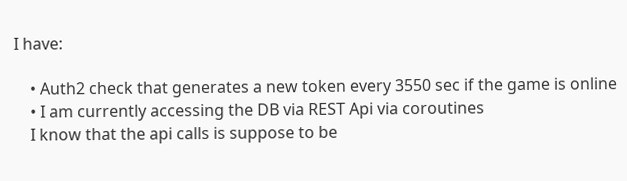I have:

    • Auth2 check that generates a new token every 3550 sec if the game is online
    • I am currently accessing the DB via REST Api via coroutines
    I know that the api calls is suppose to be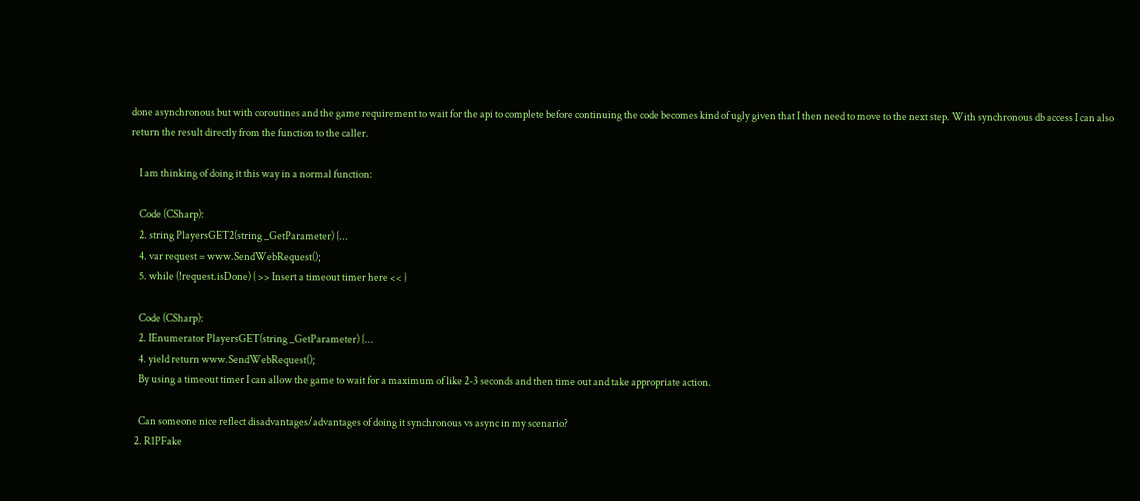done asynchronous but with coroutines and the game requirement to wait for the api to complete before continuing the code becomes kind of ugly given that I then need to move to the next step. With synchronous db access I can also return the result directly from the function to the caller.

    I am thinking of doing it this way in a normal function:

    Code (CSharp):
    2. string PlayersGET2(string _GetParameter) {...
    4. var request = www.SendWebRequest();
    5. while (!request.isDone) { >> Insert a timeout timer here << }

    Code (CSharp):
    2. IEnumerator PlayersGET(string _GetParameter) {...
    4. yield return www.SendWebRequest();
    By using a timeout timer I can allow the game to wait for a maximum of like 2-3 seconds and then time out and take appropriate action.

    Can someone nice reflect disadvantages/advantages of doing it synchronous vs async in my scenario?
  2. R1PFake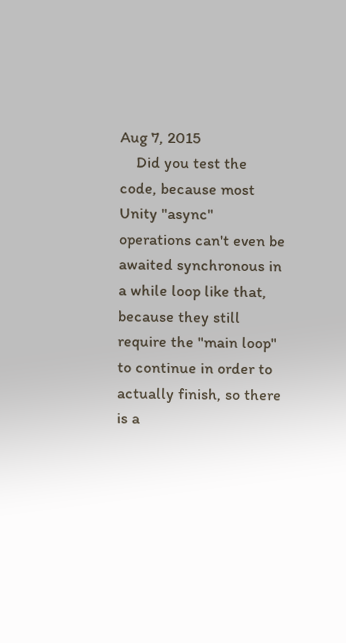Aug 7, 2015
    Did you test the code, because most Unity "async" operations can't even be awaited synchronous in a while loop like that, because they still require the "main loop" to continue in order to actually finish, so there is a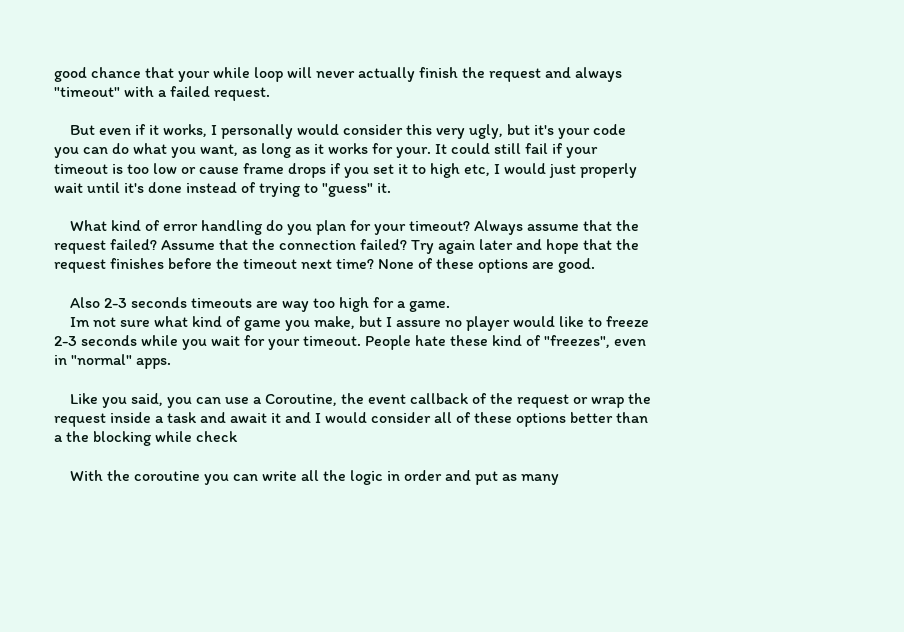good chance that your while loop will never actually finish the request and always "timeout" with a failed request.

    But even if it works, I personally would consider this very ugly, but it's your code you can do what you want, as long as it works for your. It could still fail if your timeout is too low or cause frame drops if you set it to high etc, I would just properly wait until it's done instead of trying to "guess" it.

    What kind of error handling do you plan for your timeout? Always assume that the request failed? Assume that the connection failed? Try again later and hope that the request finishes before the timeout next time? None of these options are good.

    Also 2-3 seconds timeouts are way too high for a game.
    Im not sure what kind of game you make, but I assure no player would like to freeze 2-3 seconds while you wait for your timeout. People hate these kind of "freezes", even in "normal" apps.

    Like you said, you can use a Coroutine, the event callback of the request or wrap the request inside a task and await it and I would consider all of these options better than a the blocking while check

    With the coroutine you can write all the logic in order and put as many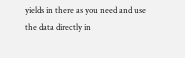yields in there as you need and use the data directly in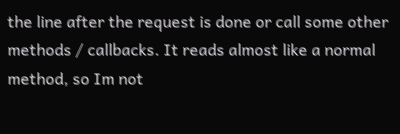the line after the request is done or call some other methods / callbacks. It reads almost like a normal method, so Im not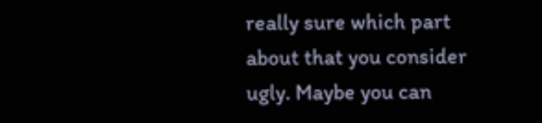really sure which part about that you consider ugly. Maybe you can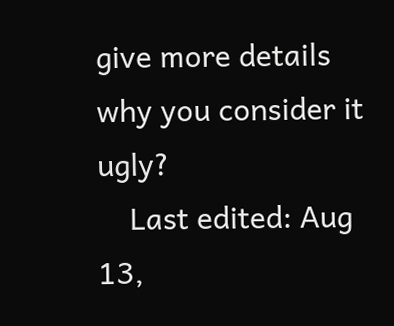give more details why you consider it ugly?
    Last edited: Aug 13,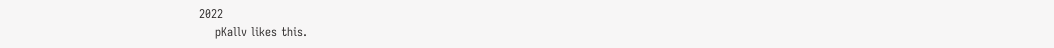2022
    pKallv likes this.